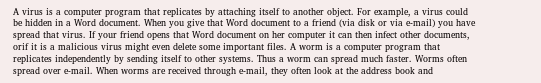A virus is a computer program that replicates by attaching itself to another object. For example, a virus could be hidden in a Word document. When you give that Word document to a friend (via disk or via e-mail) you have spread that virus. If your friend opens that Word document on her computer it can then infect other documents, orif it is a malicious virus might even delete some important files. A worm is a computer program that replicates independently by sending itself to other systems. Thus a worm can spread much faster. Worms often spread over e-mail. When worms are received through e-mail, they often look at the address book and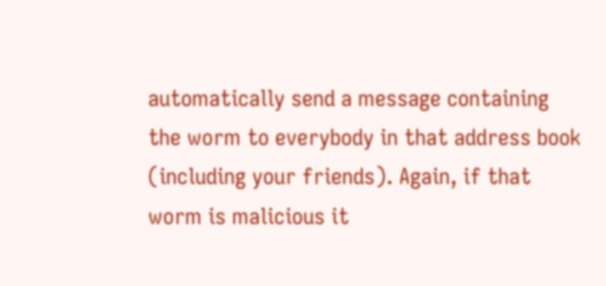automatically send a message containing the worm to everybody in that address book (including your friends). Again, if that worm is malicious it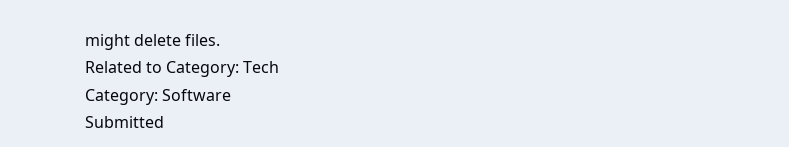might delete files.
Related to Category: Tech
Category: Software
Submitted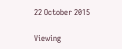22 October 2015

Viewing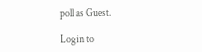poll as Guest.

Login to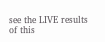see the LIVE results of this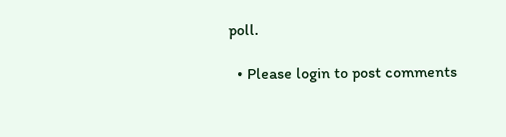poll.

  • Please login to post comments